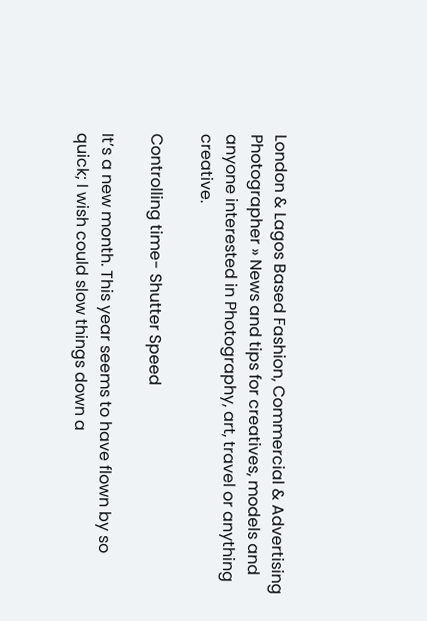London & Lagos Based Fashion, Commercial & Advertising Photographer » News and tips for creatives, models and anyone interested in Photography, art, travel or anything creative.

Controlling time- Shutter Speed

It’s a new month. This year seems to have flown by so quick; I wish could slow things down a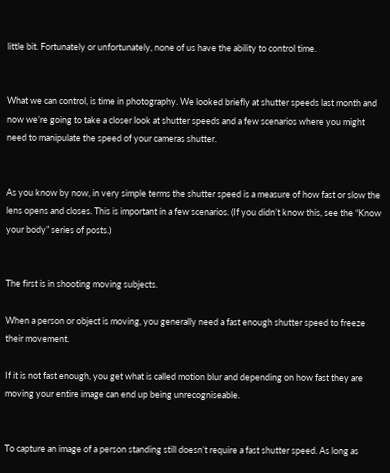little bit. Fortunately or unfortunately, none of us have the ability to control time.


What we can control, is time in photography. We looked briefly at shutter speeds last month and now we’re going to take a closer look at shutter speeds and a few scenarios where you might need to manipulate the speed of your cameras shutter.


As you know by now, in very simple terms the shutter speed is a measure of how fast or slow the lens opens and closes. This is important in a few scenarios. (If you didn’t know this, see the “Know your body” series of posts.)


The first is in shooting moving subjects.

When a person or object is moving, you generally need a fast enough shutter speed to freeze their movement.

If it is not fast enough, you get what is called motion blur and depending on how fast they are moving your entire image can end up being unrecogniseable.


To capture an image of a person standing still doesn’t require a fast shutter speed. As long as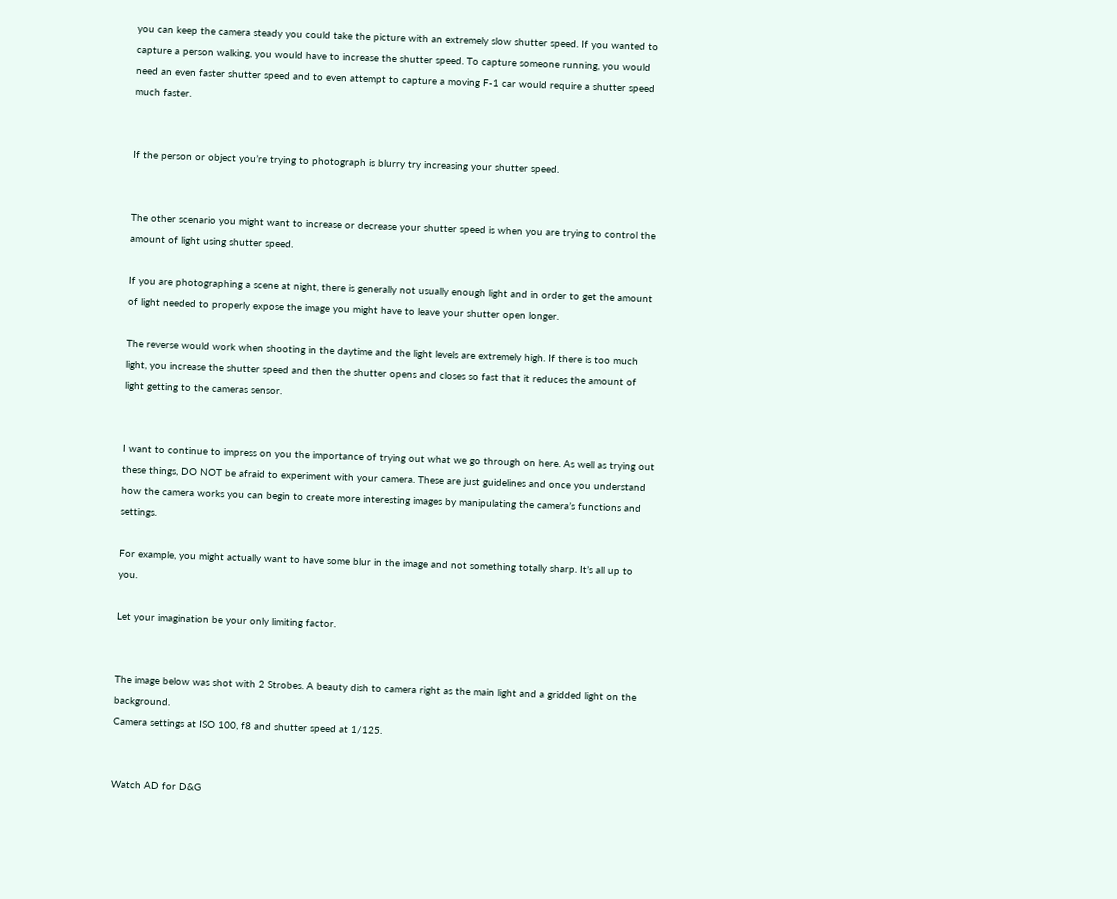you can keep the camera steady you could take the picture with an extremely slow shutter speed. If you wanted to capture a person walking, you would have to increase the shutter speed. To capture someone running, you would need an even faster shutter speed and to even attempt to capture a moving F-1 car would require a shutter speed much faster.


If the person or object you’re trying to photograph is blurry try increasing your shutter speed.


The other scenario you might want to increase or decrease your shutter speed is when you are trying to control the amount of light using shutter speed.

If you are photographing a scene at night, there is generally not usually enough light and in order to get the amount of light needed to properly expose the image you might have to leave your shutter open longer.

The reverse would work when shooting in the daytime and the light levels are extremely high. If there is too much light, you increase the shutter speed and then the shutter opens and closes so fast that it reduces the amount of light getting to the cameras sensor.


I want to continue to impress on you the importance of trying out what we go through on here. As well as trying out these things, DO NOT be afraid to experiment with your camera. These are just guidelines and once you understand how the camera works you can begin to create more interesting images by manipulating the camera’s functions and settings.

For example, you might actually want to have some blur in the image and not something totally sharp. It’s all up to you.

Let your imagination be your only limiting factor.


The image below was shot with 2 Strobes. A beauty dish to camera right as the main light and a gridded light on the background.
Camera settings at ISO 100, f8 and shutter speed at 1/125.


Watch AD for D&G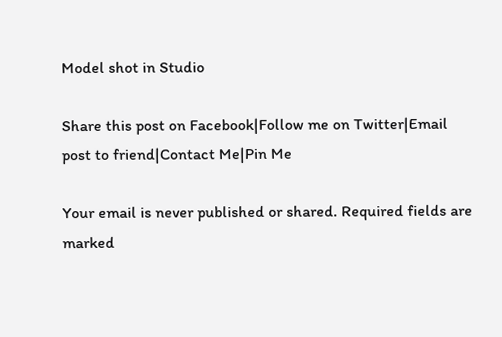Model shot in Studio

Share this post on Facebook|Follow me on Twitter|Email post to friend|Contact Me|Pin Me

Your email is never published or shared. Required fields are marked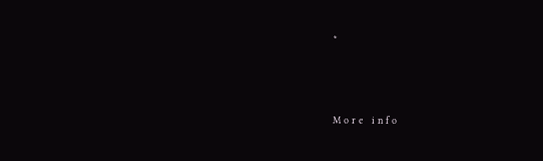*



M o r e   i n f o